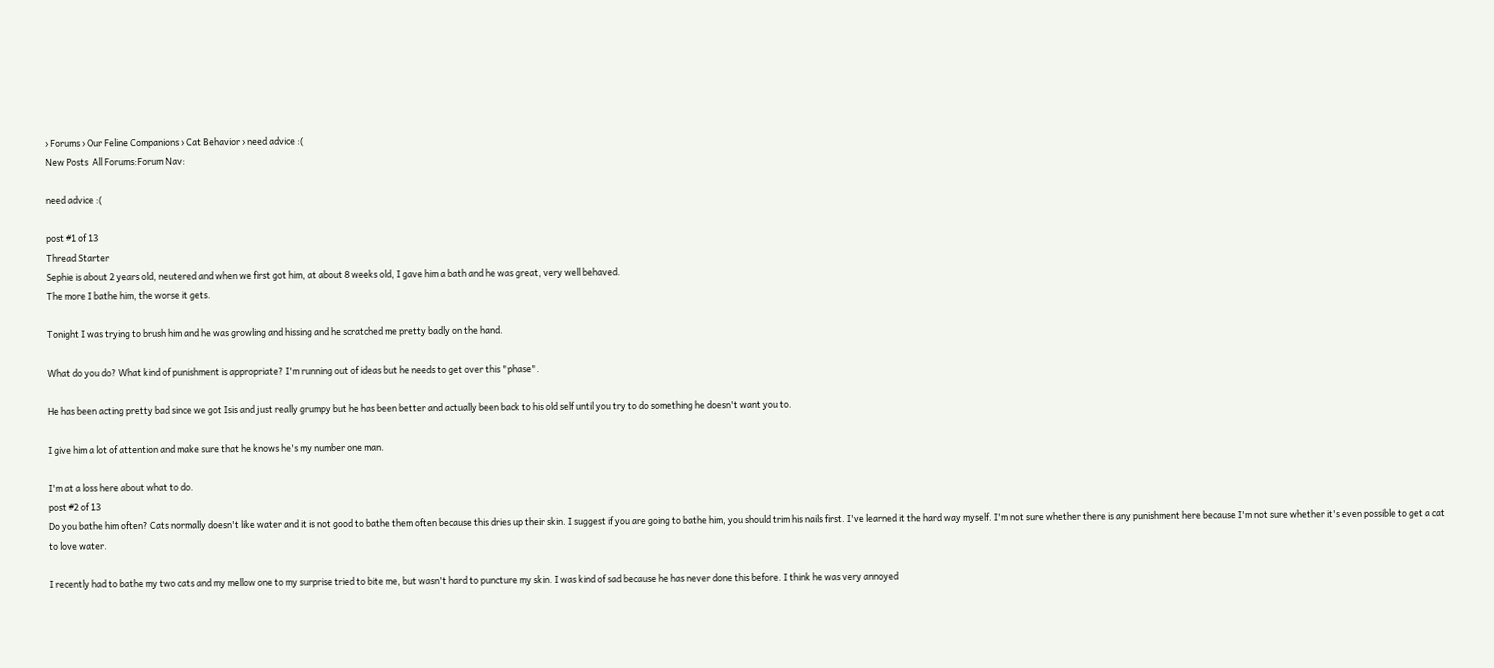› Forums › Our Feline Companions › Cat Behavior › need advice :(
New Posts  All Forums:Forum Nav:

need advice :(

post #1 of 13
Thread Starter
Sephie is about 2 years old, neutered and when we first got him, at about 8 weeks old, I gave him a bath and he was great, very well behaved.
The more I bathe him, the worse it gets.

Tonight I was trying to brush him and he was growling and hissing and he scratched me pretty badly on the hand.

What do you do? What kind of punishment is appropriate? I'm running out of ideas but he needs to get over this "phase".

He has been acting pretty bad since we got Isis and just really grumpy but he has been better and actually been back to his old self until you try to do something he doesn't want you to.

I give him a lot of attention and make sure that he knows he's my number one man.

I'm at a loss here about what to do.
post #2 of 13
Do you bathe him often? Cats normally doesn't like water and it is not good to bathe them often because this dries up their skin. I suggest if you are going to bathe him, you should trim his nails first. I've learned it the hard way myself. I'm not sure whether there is any punishment here because I'm not sure whether it's even possible to get a cat to love water.

I recently had to bathe my two cats and my mellow one to my surprise tried to bite me, but wasn't hard to puncture my skin. I was kind of sad because he has never done this before. I think he was very annoyed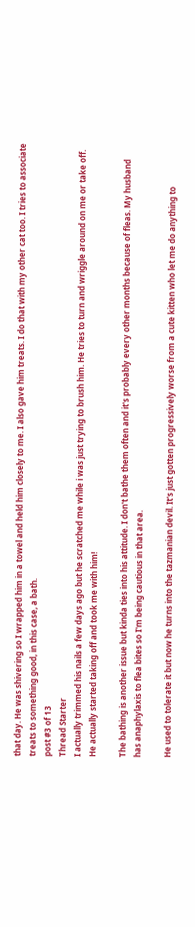that day. He was shivering so I wrapped him in a towel and held him closely to me. I also gave him treats. I do that with my other cat too. I tries to associate treats to something good, in this case, a bath.
post #3 of 13
Thread Starter
I actually trimmed his nails a few days ago but he scratched me while i was just trying to brush him. He tries to turn and wriggle around on me or take off. He actually started taking off and took me with him!

The bathing is another issue but kinda ties into his attitude. I don't bathe them often and it's probably every other months because of fleas. My husband has anaphylaxis to flea bites so I'm being cautious in that area.

He used to tolerate it but now he turns into the tazmanian devil. It's just gotten progressively worse from a cute kitten who let me do anything to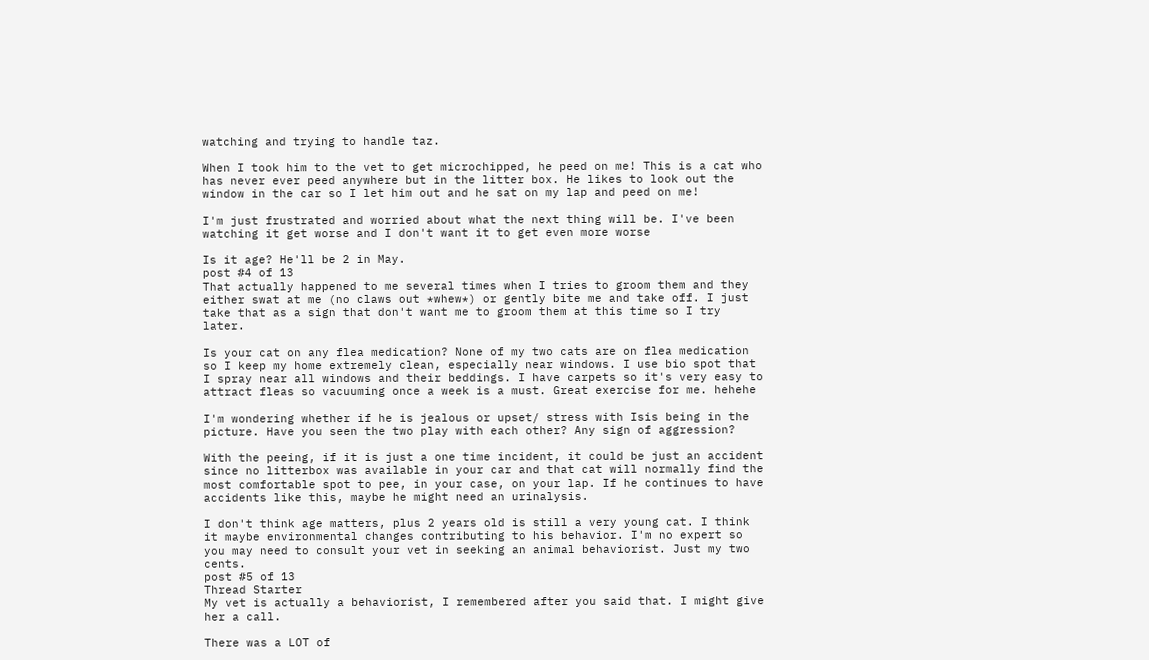watching and trying to handle taz.

When I took him to the vet to get microchipped, he peed on me! This is a cat who has never ever peed anywhere but in the litter box. He likes to look out the window in the car so I let him out and he sat on my lap and peed on me!

I'm just frustrated and worried about what the next thing will be. I've been watching it get worse and I don't want it to get even more worse

Is it age? He'll be 2 in May.
post #4 of 13
That actually happened to me several times when I tries to groom them and they either swat at me (no claws out *whew*) or gently bite me and take off. I just take that as a sign that don't want me to groom them at this time so I try later.

Is your cat on any flea medication? None of my two cats are on flea medication so I keep my home extremely clean, especially near windows. I use bio spot that I spray near all windows and their beddings. I have carpets so it's very easy to attract fleas so vacuuming once a week is a must. Great exercise for me. hehehe

I'm wondering whether if he is jealous or upset/ stress with Isis being in the picture. Have you seen the two play with each other? Any sign of aggression?

With the peeing, if it is just a one time incident, it could be just an accident since no litterbox was available in your car and that cat will normally find the most comfortable spot to pee, in your case, on your lap. If he continues to have accidents like this, maybe he might need an urinalysis.

I don't think age matters, plus 2 years old is still a very young cat. I think it maybe environmental changes contributing to his behavior. I'm no expert so you may need to consult your vet in seeking an animal behaviorist. Just my two cents.
post #5 of 13
Thread Starter
My vet is actually a behaviorist, I remembered after you said that. I might give her a call.

There was a LOT of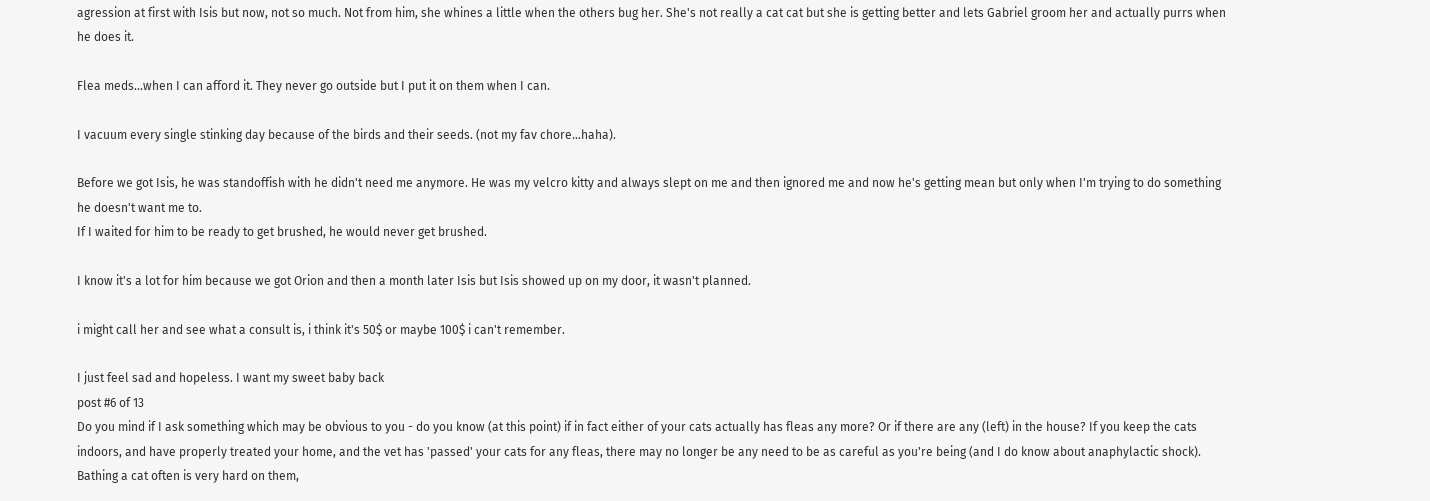agression at first with Isis but now, not so much. Not from him, she whines a little when the others bug her. She's not really a cat cat but she is getting better and lets Gabriel groom her and actually purrs when he does it.

Flea meds...when I can afford it. They never go outside but I put it on them when I can.

I vacuum every single stinking day because of the birds and their seeds. (not my fav chore...haha).

Before we got Isis, he was standoffish with he didn't need me anymore. He was my velcro kitty and always slept on me and then ignored me and now he's getting mean but only when I'm trying to do something he doesn't want me to.
If I waited for him to be ready to get brushed, he would never get brushed.

I know it's a lot for him because we got Orion and then a month later Isis but Isis showed up on my door, it wasn't planned.

i might call her and see what a consult is, i think it's 50$ or maybe 100$ i can't remember.

I just feel sad and hopeless. I want my sweet baby back
post #6 of 13
Do you mind if I ask something which may be obvious to you - do you know (at this point) if in fact either of your cats actually has fleas any more? Or if there are any (left) in the house? If you keep the cats indoors, and have properly treated your home, and the vet has 'passed' your cats for any fleas, there may no longer be any need to be as careful as you're being (and I do know about anaphylactic shock). Bathing a cat often is very hard on them,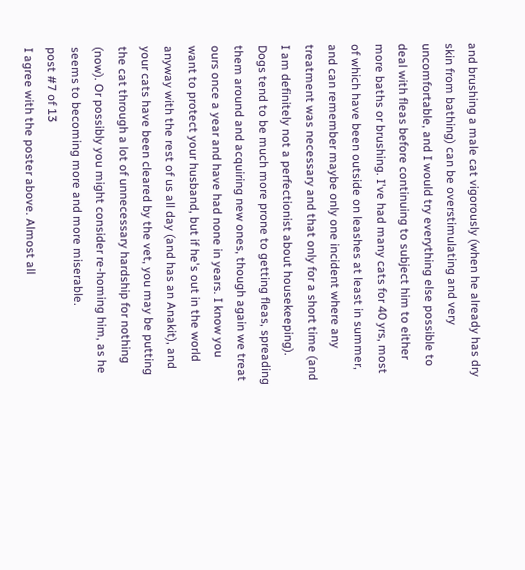and brushing a male cat vigorously (when he already has dry skin from bathing) can be overstimulating and very uncomfortable, and I would try everything else possible to deal with fleas before continuing to subject him to either more baths or brushing. I've had many cats for 40 yrs, most of which have been outside on leashes at least in summer, and can remember maybe only one incident where any treatment was necessary and that only for a short time (and I am definitely not a perfectionist about housekeeping). Dogs tend to be much more prone to getting fleas, spreading them around and acquiring new ones, though again we treat ours once a year and have had none in years. I know you want to protect your husband, but if he's out in the world anyway with the rest of us all day (and has an Anakit), and your cats have been cleared by the vet, you may be putting the cat through a lot of unnecessary hardship for nothing (now). Or possibly you might consider re-homing him, as he seems to becoming more and more miserable.
post #7 of 13
I agree with the poster above. Almost all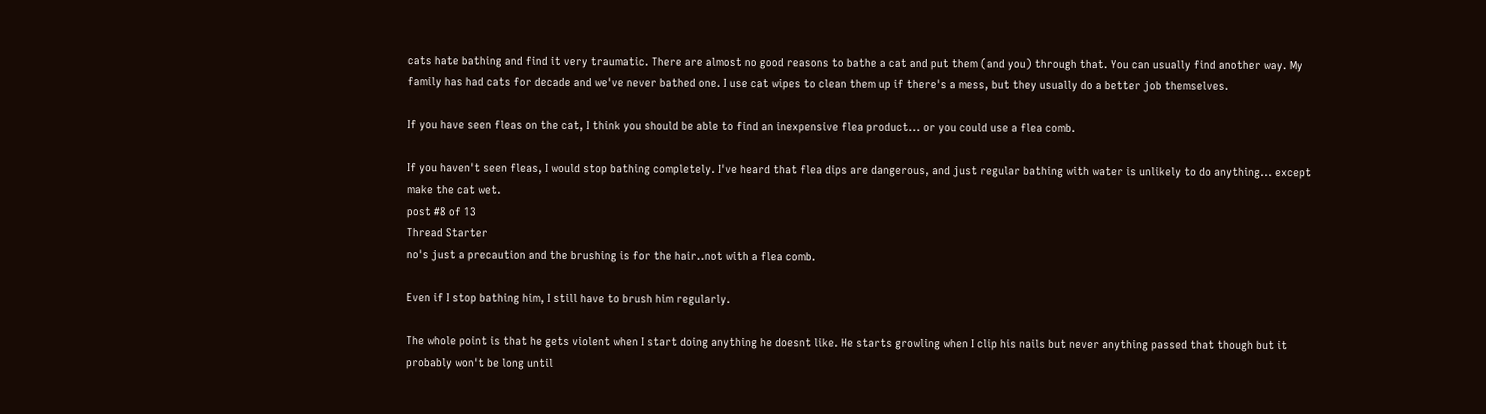cats hate bathing and find it very traumatic. There are almost no good reasons to bathe a cat and put them (and you) through that. You can usually find another way. My family has had cats for decade and we've never bathed one. I use cat wipes to clean them up if there's a mess, but they usually do a better job themselves.

If you have seen fleas on the cat, I think you should be able to find an inexpensive flea product... or you could use a flea comb.

If you haven't seen fleas, I would stop bathing completely. I've heard that flea dips are dangerous, and just regular bathing with water is unlikely to do anything... except make the cat wet.
post #8 of 13
Thread Starter
no's just a precaution and the brushing is for the hair..not with a flea comb.

Even if I stop bathing him, I still have to brush him regularly.

The whole point is that he gets violent when I start doing anything he doesnt like. He starts growling when I clip his nails but never anything passed that though but it probably won't be long until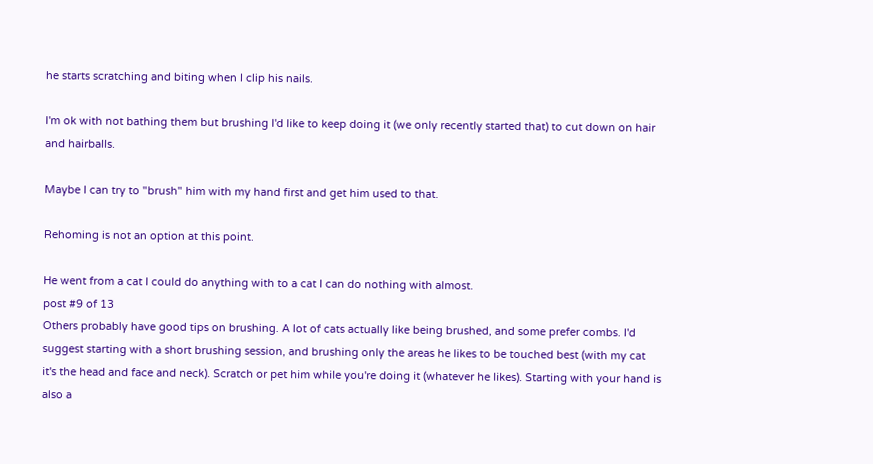he starts scratching and biting when I clip his nails.

I'm ok with not bathing them but brushing I'd like to keep doing it (we only recently started that) to cut down on hair and hairballs.

Maybe I can try to "brush" him with my hand first and get him used to that.

Rehoming is not an option at this point.

He went from a cat I could do anything with to a cat I can do nothing with almost.
post #9 of 13
Others probably have good tips on brushing. A lot of cats actually like being brushed, and some prefer combs. I'd suggest starting with a short brushing session, and brushing only the areas he likes to be touched best (with my cat it's the head and face and neck). Scratch or pet him while you're doing it (whatever he likes). Starting with your hand is also a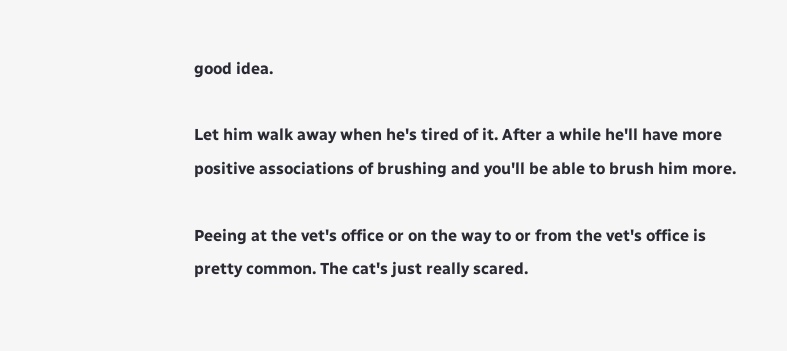good idea.

Let him walk away when he's tired of it. After a while he'll have more positive associations of brushing and you'll be able to brush him more.

Peeing at the vet's office or on the way to or from the vet's office is pretty common. The cat's just really scared.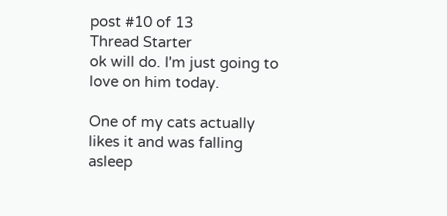post #10 of 13
Thread Starter
ok will do. I'm just going to love on him today.

One of my cats actually likes it and was falling asleep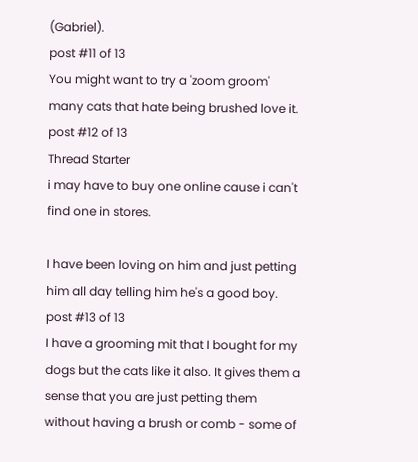(Gabriel).
post #11 of 13
You might want to try a 'zoom groom' many cats that hate being brushed love it.
post #12 of 13
Thread Starter
i may have to buy one online cause i can't find one in stores.

I have been loving on him and just petting him all day telling him he's a good boy.
post #13 of 13
I have a grooming mit that I bought for my dogs but the cats like it also. It gives them a sense that you are just petting them without having a brush or comb - some of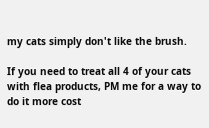my cats simply don't like the brush.

If you need to treat all 4 of your cats with flea products, PM me for a way to do it more cost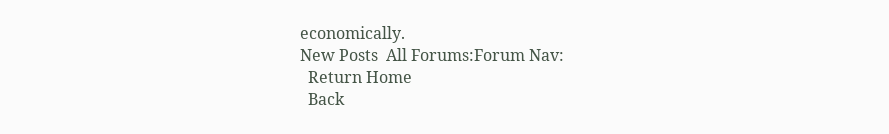economically.
New Posts  All Forums:Forum Nav:
  Return Home
  Back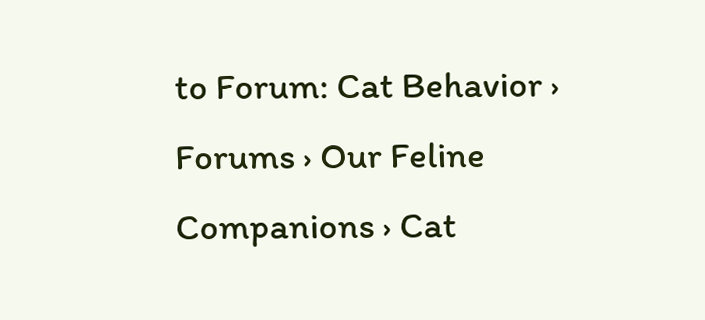to Forum: Cat Behavior › Forums › Our Feline Companions › Cat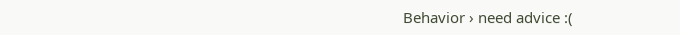Behavior › need advice :(